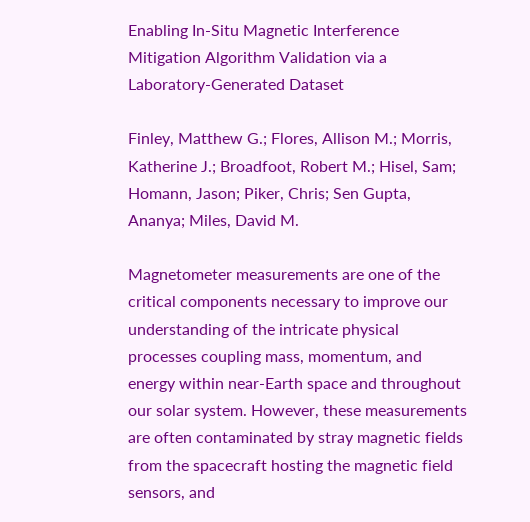Enabling In-Situ Magnetic Interference Mitigation Algorithm Validation via a Laboratory-Generated Dataset

Finley, Matthew G.; Flores, Allison M.; Morris, Katherine J.; Broadfoot, Robert M.; Hisel, Sam; Homann, Jason; Piker, Chris; Sen Gupta, Ananya; Miles, David M.

Magnetometer measurements are one of the critical components necessary to improve our understanding of the intricate physical processes coupling mass, momentum, and energy within near-Earth space and throughout our solar system. However, these measurements are often contaminated by stray magnetic fields from the spacecraft hosting the magnetic field sensors, and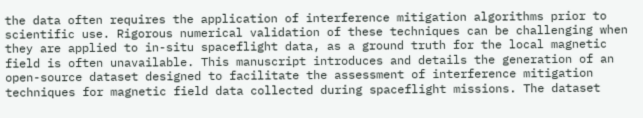the data often requires the application of interference mitigation algorithms prior to scientific use. Rigorous numerical validation of these techniques can be challenging when they are applied to in-situ spaceflight data, as a ground truth for the local magnetic field is often unavailable. This manuscript introduces and details the generation of an open-source dataset designed to facilitate the assessment of interference mitigation techniques for magnetic field data collected during spaceflight missions. The dataset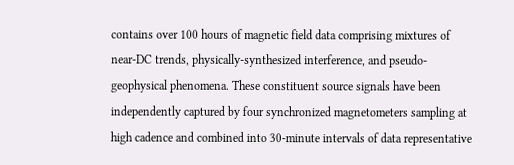contains over 100 hours of magnetic field data comprising mixtures of near-DC trends, physically-synthesized interference, and pseudo-geophysical phenomena. These constituent source signals have been independently captured by four synchronized magnetometers sampling at high cadence and combined into 30-minute intervals of data representative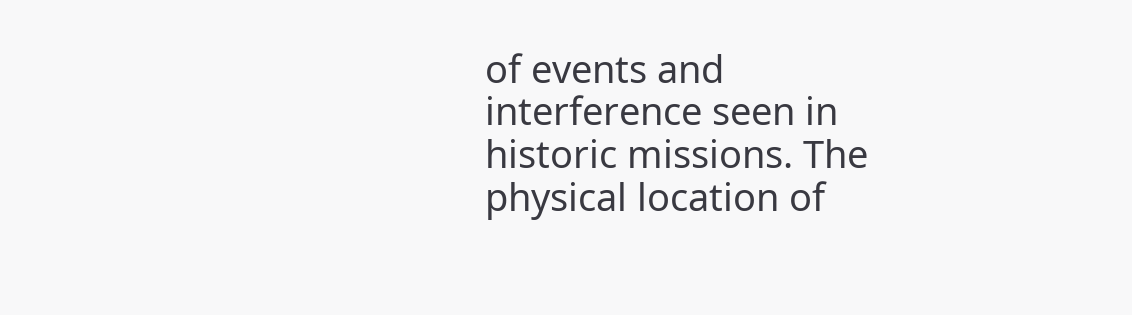of events and interference seen in historic missions. The physical location of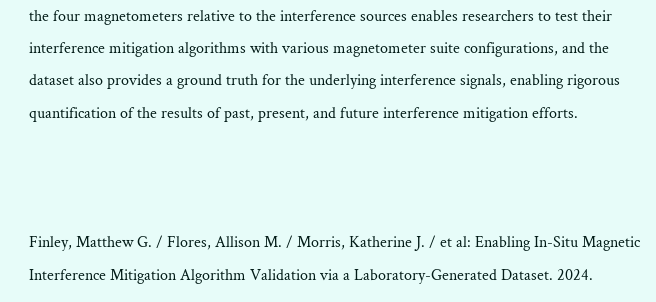the four magnetometers relative to the interference sources enables researchers to test their interference mitigation algorithms with various magnetometer suite configurations, and the dataset also provides a ground truth for the underlying interference signals, enabling rigorous quantification of the results of past, present, and future interference mitigation efforts.



Finley, Matthew G. / Flores, Allison M. / Morris, Katherine J. / et al: Enabling In-Situ Magnetic Interference Mitigation Algorithm Validation via a Laboratory-Generated Dataset. 2024.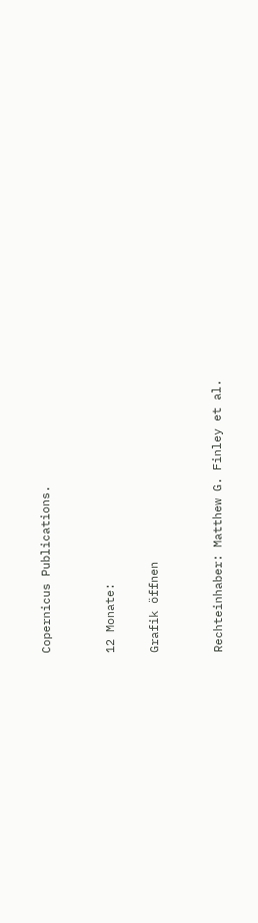Copernicus Publications.


12 Monate:

Grafik öffnen


Rechteinhaber: Matthew G. Finley et al.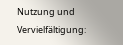Nutzung und Vervielfältigung: